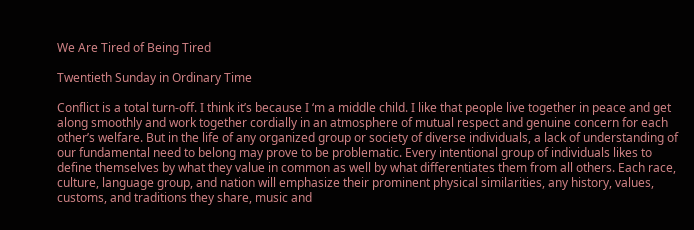We Are Tired of Being Tired

Twentieth Sunday in Ordinary Time

Conflict is a total turn-off. I think it’s because I ‘m a middle child. I like that people live together in peace and get along smoothly and work together cordially in an atmosphere of mutual respect and genuine concern for each other’s welfare. But in the life of any organized group or society of diverse individuals, a lack of understanding of our fundamental need to belong may prove to be problematic. Every intentional group of individuals likes to define themselves by what they value in common as well by what differentiates them from all others. Each race, culture, language group, and nation will emphasize their prominent physical similarities, any history, values, customs, and traditions they share, music and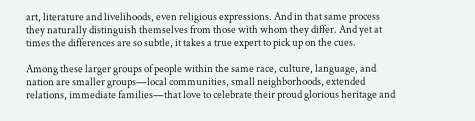art, literature and livelihoods, even religious expressions. And in that same process they naturally distinguish themselves from those with whom they differ. And yet at times the differences are so subtle, it takes a true expert to pick up on the cues.

Among these larger groups of people within the same race, culture, language, and nation are smaller groups—local communities, small neighborhoods, extended relations, immediate families—that love to celebrate their proud glorious heritage and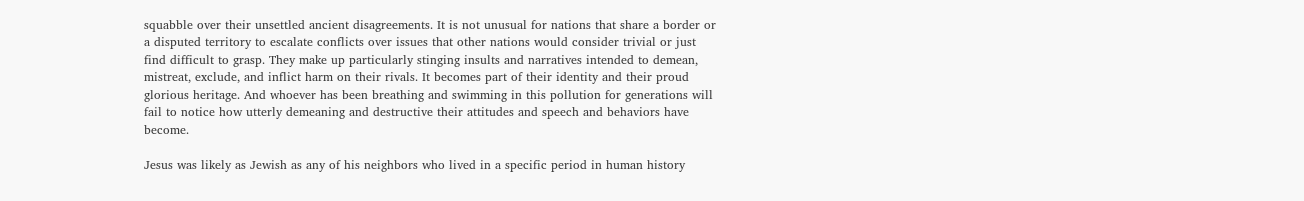squabble over their unsettled ancient disagreements. It is not unusual for nations that share a border or a disputed territory to escalate conflicts over issues that other nations would consider trivial or just find difficult to grasp. They make up particularly stinging insults and narratives intended to demean, mistreat, exclude, and inflict harm on their rivals. It becomes part of their identity and their proud glorious heritage. And whoever has been breathing and swimming in this pollution for generations will fail to notice how utterly demeaning and destructive their attitudes and speech and behaviors have become.

Jesus was likely as Jewish as any of his neighbors who lived in a specific period in human history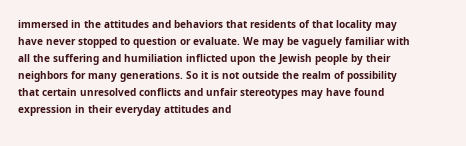immersed in the attitudes and behaviors that residents of that locality may have never stopped to question or evaluate. We may be vaguely familiar with all the suffering and humiliation inflicted upon the Jewish people by their neighbors for many generations. So it is not outside the realm of possibility that certain unresolved conflicts and unfair stereotypes may have found expression in their everyday attitudes and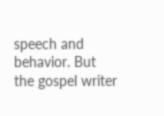speech and behavior. But the gospel writer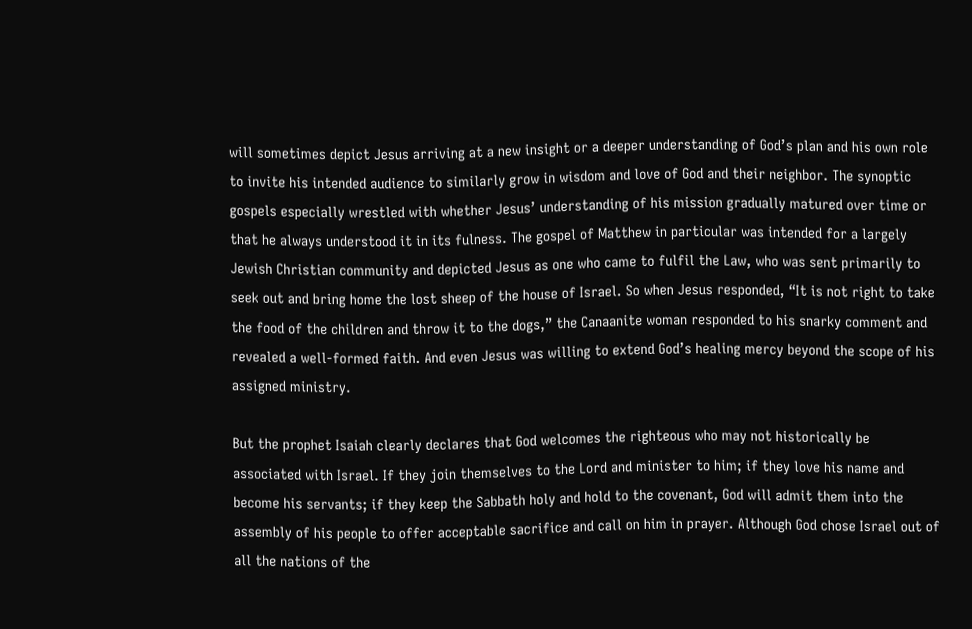will sometimes depict Jesus arriving at a new insight or a deeper understanding of God’s plan and his own role to invite his intended audience to similarly grow in wisdom and love of God and their neighbor. The synoptic gospels especially wrestled with whether Jesus’ understanding of his mission gradually matured over time or that he always understood it in its fulness. The gospel of Matthew in particular was intended for a largely Jewish Christian community and depicted Jesus as one who came to fulfil the Law, who was sent primarily to seek out and bring home the lost sheep of the house of Israel. So when Jesus responded, “It is not right to take the food of the children and throw it to the dogs,” the Canaanite woman responded to his snarky comment and revealed a well-formed faith. And even Jesus was willing to extend God’s healing mercy beyond the scope of his assigned ministry.

But the prophet Isaiah clearly declares that God welcomes the righteous who may not historically be associated with Israel. If they join themselves to the Lord and minister to him; if they love his name and become his servants; if they keep the Sabbath holy and hold to the covenant, God will admit them into the assembly of his people to offer acceptable sacrifice and call on him in prayer. Although God chose Israel out of all the nations of the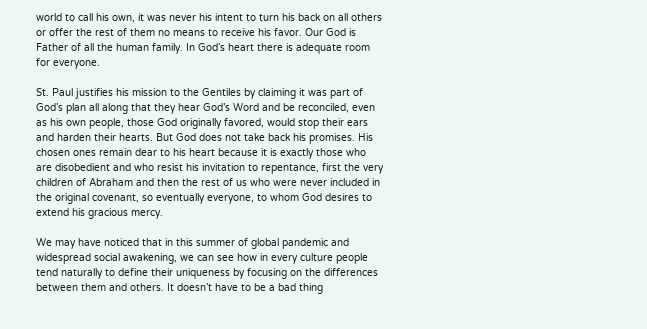world to call his own, it was never his intent to turn his back on all others or offer the rest of them no means to receive his favor. Our God is Father of all the human family. In God’s heart there is adequate room for everyone.

St. Paul justifies his mission to the Gentiles by claiming it was part of God’s plan all along that they hear God’s Word and be reconciled, even as his own people, those God originally favored, would stop their ears and harden their hearts. But God does not take back his promises. His chosen ones remain dear to his heart because it is exactly those who are disobedient and who resist his invitation to repentance, first the very children of Abraham and then the rest of us who were never included in the original covenant, so eventually everyone, to whom God desires to extend his gracious mercy.

We may have noticed that in this summer of global pandemic and widespread social awakening, we can see how in every culture people tend naturally to define their uniqueness by focusing on the differences between them and others. It doesn’t have to be a bad thing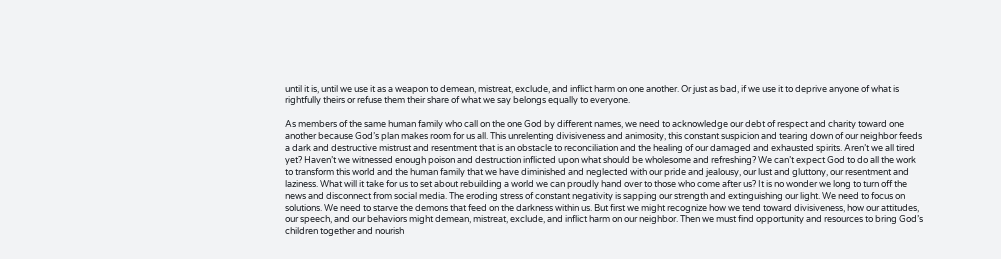until it is, until we use it as a weapon to demean, mistreat, exclude, and inflict harm on one another. Or just as bad, if we use it to deprive anyone of what is rightfully theirs or refuse them their share of what we say belongs equally to everyone.

As members of the same human family who call on the one God by different names, we need to acknowledge our debt of respect and charity toward one another because God’s plan makes room for us all. This unrelenting divisiveness and animosity, this constant suspicion and tearing down of our neighbor feeds a dark and destructive mistrust and resentment that is an obstacle to reconciliation and the healing of our damaged and exhausted spirits. Aren’t we all tired yet? Haven’t we witnessed enough poison and destruction inflicted upon what should be wholesome and refreshing? We can’t expect God to do all the work to transform this world and the human family that we have diminished and neglected with our pride and jealousy, our lust and gluttony, our resentment and laziness. What will it take for us to set about rebuilding a world we can proudly hand over to those who come after us? It is no wonder we long to turn off the news and disconnect from social media. The eroding stress of constant negativity is sapping our strength and extinguishing our light. We need to focus on solutions. We need to starve the demons that feed on the darkness within us. But first we might recognize how we tend toward divisiveness, how our attitudes, our speech, and our behaviors might demean, mistreat, exclude, and inflict harm on our neighbor. Then we must find opportunity and resources to bring God’s children together and nourish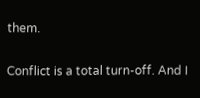them.

Conflict is a total turn-off. And I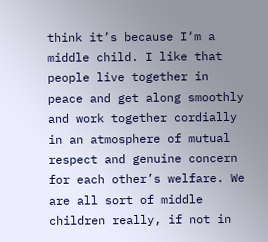think it’s because I‘m a middle child. I like that people live together in peace and get along smoothly and work together cordially in an atmosphere of mutual respect and genuine concern for each other’s welfare. We are all sort of middle children really, if not in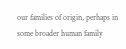our families of origin, perhaps in some broader human family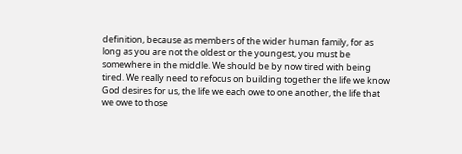definition, because as members of the wider human family, for as long as you are not the oldest or the youngest, you must be somewhere in the middle. We should be by now tired with being tired. We really need to refocus on building together the life we know God desires for us, the life we each owe to one another, the life that we owe to those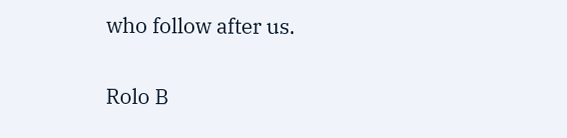who follow after us.

Rolo B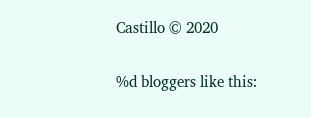Castillo © 2020

%d bloggers like this: